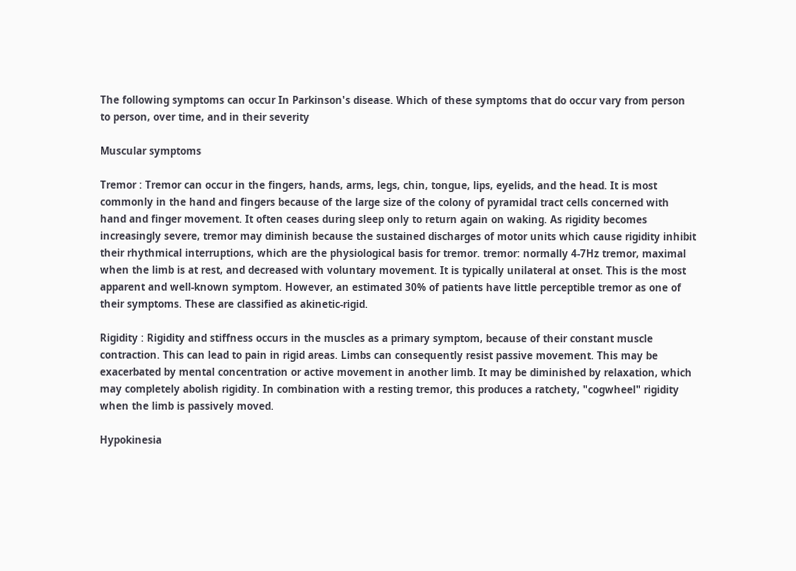The following symptoms can occur In Parkinson's disease. Which of these symptoms that do occur vary from person to person, over time, and in their severity

Muscular symptoms

Tremor : Tremor can occur in the fingers, hands, arms, legs, chin, tongue, lips, eyelids, and the head. It is most commonly in the hand and fingers because of the large size of the colony of pyramidal tract cells concerned with hand and finger movement. It often ceases during sleep only to return again on waking. As rigidity becomes increasingly severe, tremor may diminish because the sustained discharges of motor units which cause rigidity inhibit their rhythmical interruptions, which are the physiological basis for tremor. tremor: normally 4-7Hz tremor, maximal when the limb is at rest, and decreased with voluntary movement. It is typically unilateral at onset. This is the most apparent and well-known symptom. However, an estimated 30% of patients have little perceptible tremor as one of their symptoms. These are classified as akinetic-rigid.

Rigidity : Rigidity and stiffness occurs in the muscles as a primary symptom, because of their constant muscle contraction. This can lead to pain in rigid areas. Limbs can consequently resist passive movement. This may be exacerbated by mental concentration or active movement in another limb. It may be diminished by relaxation, which may completely abolish rigidity. In combination with a resting tremor, this produces a ratchety, "cogwheel" rigidity when the limb is passively moved.

Hypokinesia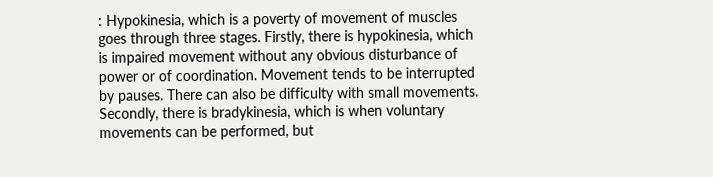: Hypokinesia, which is a poverty of movement of muscles goes through three stages. Firstly, there is hypokinesia, which is impaired movement without any obvious disturbance of power or of coordination. Movement tends to be interrupted by pauses. There can also be difficulty with small movements. Secondly, there is bradykinesia, which is when voluntary movements can be performed, but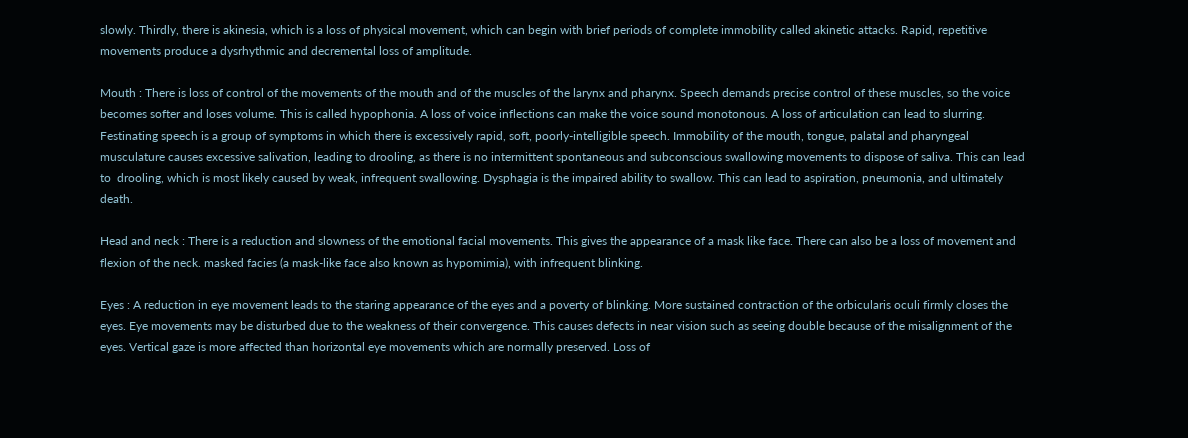slowly. Thirdly, there is akinesia, which is a loss of physical movement, which can begin with brief periods of complete immobility called akinetic attacks. Rapid, repetitive movements produce a dysrhythmic and decremental loss of amplitude.

Mouth : There is loss of control of the movements of the mouth and of the muscles of the larynx and pharynx. Speech demands precise control of these muscles, so the voice becomes softer and loses volume. This is called hypophonia. A loss of voice inflections can make the voice sound monotonous. A loss of articulation can lead to slurring. Festinating speech is a group of symptoms in which there is excessively rapid, soft, poorly-intelligible speech. Immobility of the mouth, tongue, palatal and pharyngeal musculature causes excessive salivation, leading to drooling, as there is no intermittent spontaneous and subconscious swallowing movements to dispose of saliva. This can lead to  drooling, which is most likely caused by weak, infrequent swallowing. Dysphagia is the impaired ability to swallow. This can lead to aspiration, pneumonia, and ultimately death.

Head and neck : There is a reduction and slowness of the emotional facial movements. This gives the appearance of a mask like face. There can also be a loss of movement and flexion of the neck. masked facies (a mask-like face also known as hypomimia), with infrequent blinking.

Eyes : A reduction in eye movement leads to the staring appearance of the eyes and a poverty of blinking. More sustained contraction of the orbicularis oculi firmly closes the eyes. Eye movements may be disturbed due to the weakness of their convergence. This causes defects in near vision such as seeing double because of the misalignment of the eyes. Vertical gaze is more affected than horizontal eye movements which are normally preserved. Loss of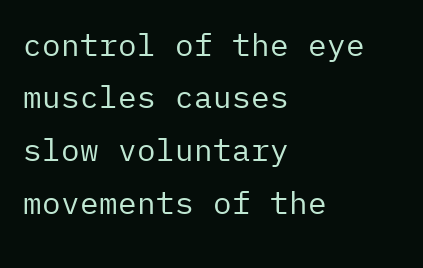control of the eye muscles causes slow voluntary movements of the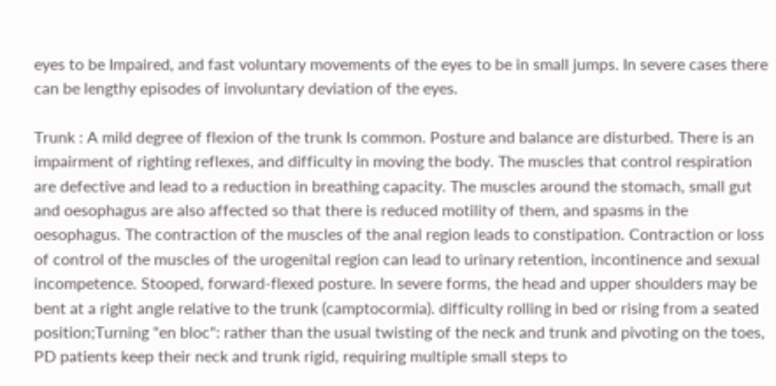eyes to be Impaired, and fast voluntary movements of the eyes to be in small jumps. In severe cases there can be lengthy episodes of involuntary deviation of the eyes.

Trunk : A mild degree of flexion of the trunk Is common. Posture and balance are disturbed. There is an impairment of righting reflexes, and difficulty in moving the body. The muscles that control respiration are defective and lead to a reduction in breathing capacity. The muscles around the stomach, small gut and oesophagus are also affected so that there is reduced motility of them, and spasms in the oesophagus. The contraction of the muscles of the anal region leads to constipation. Contraction or loss of control of the muscles of the urogenital region can lead to urinary retention, incontinence and sexual incompetence. Stooped, forward-flexed posture. In severe forms, the head and upper shoulders may be bent at a right angle relative to the trunk (camptocormia). difficulty rolling in bed or rising from a seated position;Turning "en bloc": rather than the usual twisting of the neck and trunk and pivoting on the toes, PD patients keep their neck and trunk rigid, requiring multiple small steps to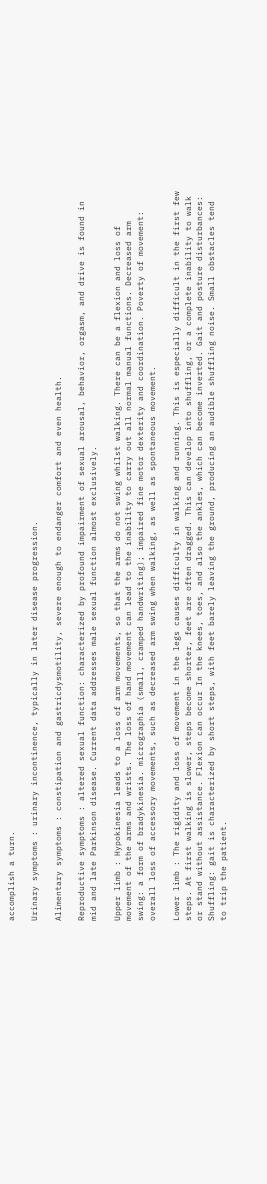accomplish a turn.

Urinary symptoms : urinary incontinence, typically in later disease progression.

Alimentary symptoms : constipation and gastricdysmotility, severe enough to endanger comfort and even health.

Reproductive symptoms : altered sexual function: characterized by profound impairment of sexual arousal, behavior, orgasm, and drive is found in mid and late Parkinson disease. Current data addresses male sexual function almost exclusively.

Upper limb : Hypokinesia leads to a loss of arm movements, so that the arms do not swing whilst walking. There can be a flexion and loss of movement of the arms and wrists. The loss of hand movement can lead to the inability to carry out all normal manual functions. Decreased arm swing: a form of bradykinesia. micrographia (small, cramped handwriting); impaired fine motor dexterity and coordination. Poverty of movement: overall loss of accessory movements, such as decreased arm swing when walking, as well as spontaneous movement.

Lower limb : The rigidity and loss of movement in the legs causes difficulty in walking and running. This is especially difficult in the first few steps. At first walking is slower, steps become shorter, feet are often dragged. This can develop into shuffling, or a complete inability to walk or stand without assistance. Flexion can occur In the knees, toes, and also the ankles, which can become inverted. Gait and posture disturbances: Shuffling: gait is characterized by short steps, with feet barely leaving the ground, producing an audible shuffling noise. Small obstacles tend to trip the patient.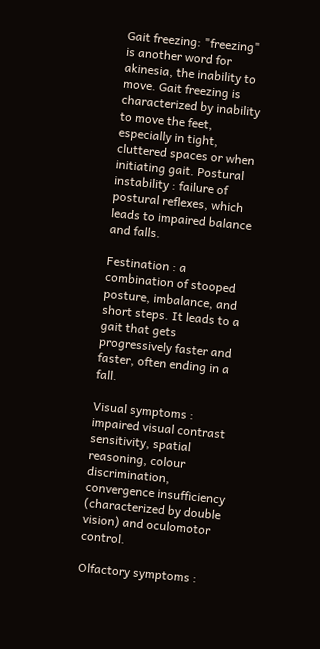Gait freezing: "freezing" is another word for akinesia, the inability to move. Gait freezing is characterized by inability to move the feet, especially in tight, cluttered spaces or when initiating gait. Postural instability : failure of postural reflexes, which leads to impaired balance and falls.

Festination : a combination of stooped posture, imbalance, and short steps. It leads to a gait that gets progressively faster and faster, often ending in a fall.

Visual symptoms : impaired visual contrast sensitivity, spatial reasoning, colour discrimination, convergence insufficiency (characterized by double vision) and oculomotor control.

Olfactory symptoms :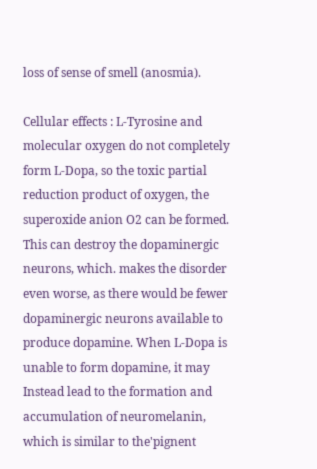loss of sense of smell (anosmia).

Cellular effects : L-Tyrosine and molecular oxygen do not completely form L-Dopa, so the toxic partial reduction product of oxygen, the superoxide anion O2 can be formed. This can destroy the dopaminergic neurons, which. makes the disorder even worse, as there would be fewer dopaminergic neurons available to produce dopamine. When L-Dopa is unable to form dopamine, it may Instead lead to the formation and accumulation of neuromelanin, which is similar to the'pignent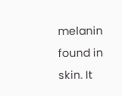melanin found in skin. It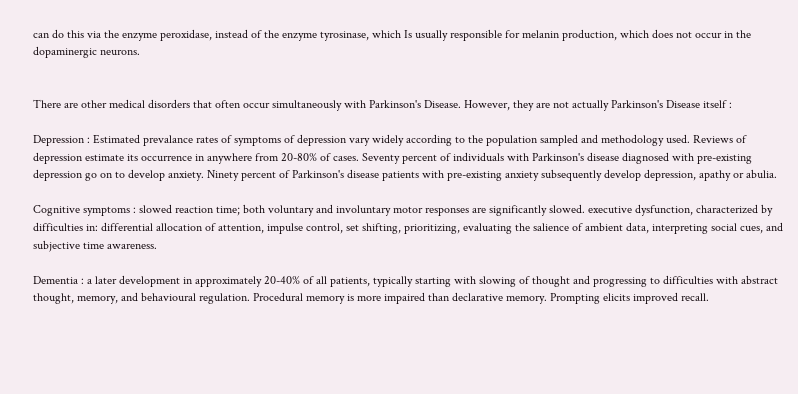can do this via the enzyme peroxidase, instead of the enzyme tyrosinase, which Is usually responsible for melanin production, which does not occur in the dopaminergic neurons.


There are other medical disorders that often occur simultaneously with Parkinson's Disease. However, they are not actually Parkinson's Disease itself :

Depression : Estimated prevalance rates of symptoms of depression vary widely according to the population sampled and methodology used. Reviews of depression estimate its occurrence in anywhere from 20-80% of cases. Seventy percent of individuals with Parkinson's disease diagnosed with pre-existing depression go on to develop anxiety. Ninety percent of Parkinson's disease patients with pre-existing anxiety subsequently develop depression, apathy or abulia.

Cognitive symptoms : slowed reaction time; both voluntary and involuntary motor responses are significantly slowed. executive dysfunction, characterized by difficulties in: differential allocation of attention, impulse control, set shifting, prioritizing, evaluating the salience of ambient data, interpreting social cues, and subjective time awareness.

Dementia : a later development in approximately 20-40% of all patients, typically starting with slowing of thought and progressing to difficulties with abstract thought, memory, and behavioural regulation. Procedural memory is more impaired than declarative memory. Prompting elicits improved recall.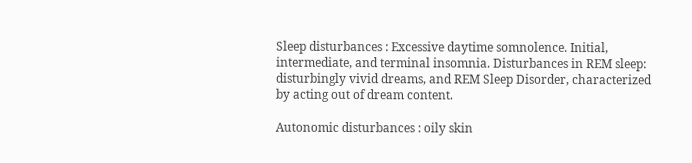Sleep disturbances : Excessive daytime somnolence. Initial, intermediate, and terminal insomnia. Disturbances in REM sleep: disturbingly vivid dreams, and REM Sleep Disorder, characterized by acting out of dream content.

Autonomic disturbances : oily skin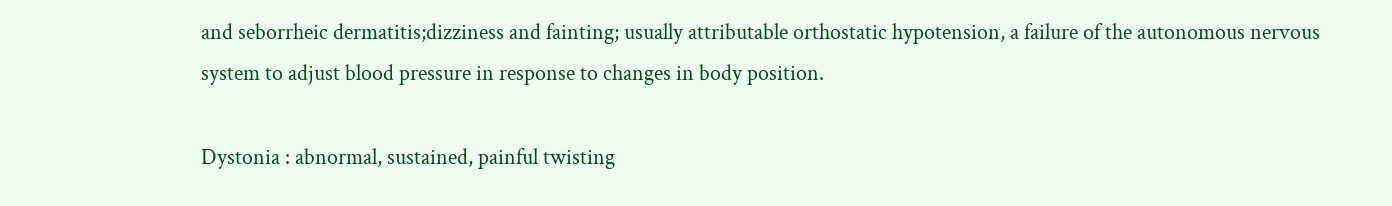and seborrheic dermatitis;dizziness and fainting; usually attributable orthostatic hypotension, a failure of the autonomous nervous system to adjust blood pressure in response to changes in body position.

Dystonia : abnormal, sustained, painful twisting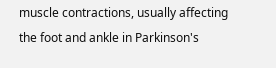muscle contractions, usually affecting the foot and ankle in Parkinson's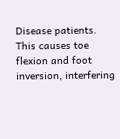Disease patients. This causes toe flexion and foot inversion, interfering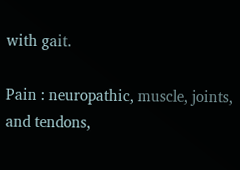with gait.

Pain : neuropathic, muscle, joints, and tendons,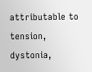attributable to tension, dystonia,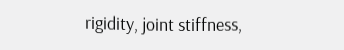rigidity, joint stiffness,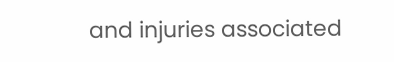and injuries associated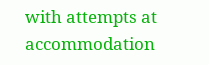with attempts at accommodation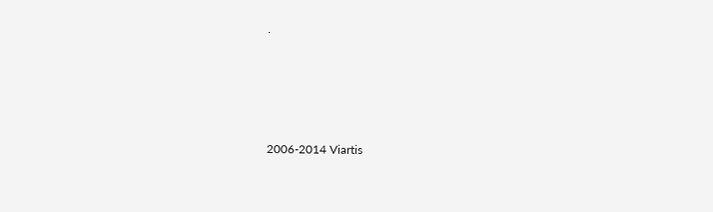.




2006-2014 Viartis